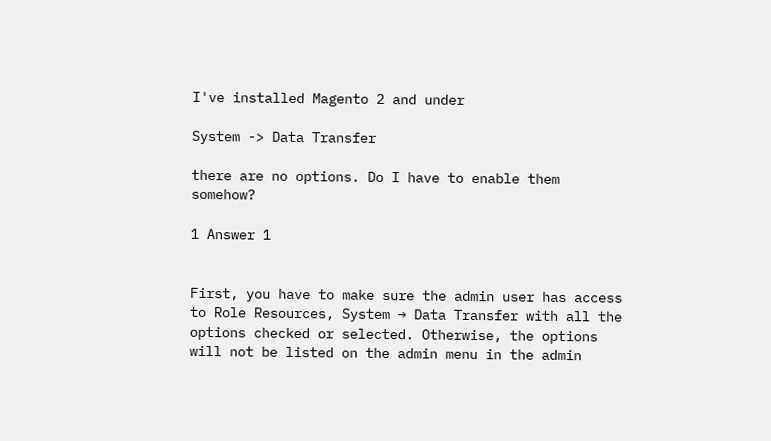I've installed Magento 2 and under

System -> Data Transfer

there are no options. Do I have to enable them somehow?

1 Answer 1


First, you have to make sure the admin user has access to Role Resources, System → Data Transfer with all the options checked or selected. Otherwise, the options will not be listed on the admin menu in the admin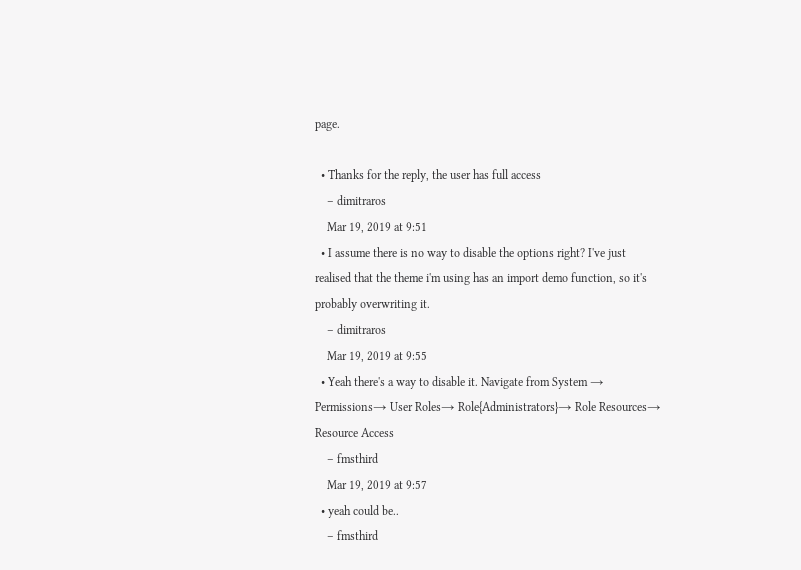page.

  • Thanks for the reply, the user has full access
    – dimitraros
    Mar 19, 2019 at 9:51
  • I assume there is no way to disable the options right? I've just realised that the theme i'm using has an import demo function, so it's probably overwriting it.
    – dimitraros
    Mar 19, 2019 at 9:55
  • Yeah there's a way to disable it. Navigate from System → Permissions→ User Roles→ Role{Administrators}→ Role Resources→ Resource Access
    – fmsthird
    Mar 19, 2019 at 9:57
  • yeah could be..
    – fmsthird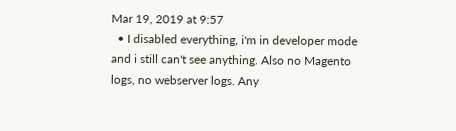Mar 19, 2019 at 9:57
  • I disabled everything, i'm in developer mode and i still can't see anything. Also no Magento logs, no webserver logs. Any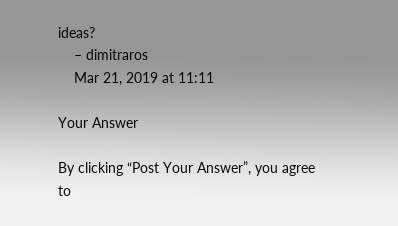ideas?
    – dimitraros
    Mar 21, 2019 at 11:11

Your Answer

By clicking “Post Your Answer”, you agree to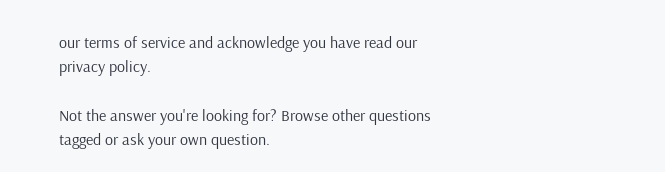our terms of service and acknowledge you have read our privacy policy.

Not the answer you're looking for? Browse other questions tagged or ask your own question.